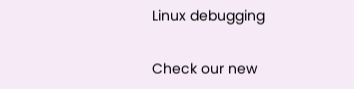Linux debugging

Check our new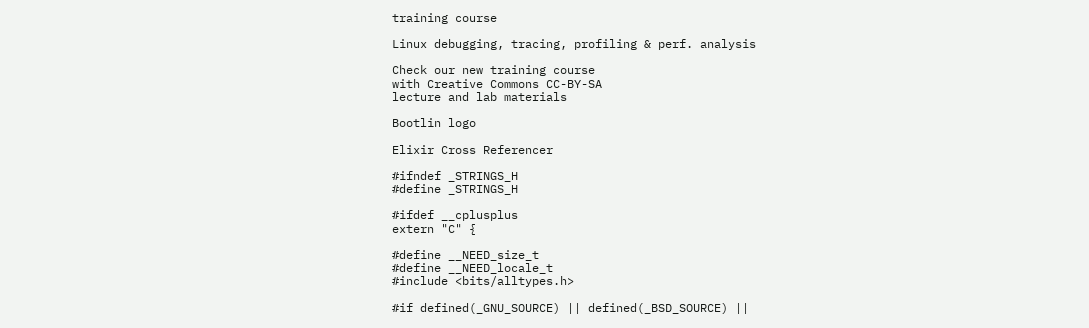training course

Linux debugging, tracing, profiling & perf. analysis

Check our new training course
with Creative Commons CC-BY-SA
lecture and lab materials

Bootlin logo

Elixir Cross Referencer

#ifndef _STRINGS_H
#define _STRINGS_H

#ifdef __cplusplus
extern "C" {

#define __NEED_size_t
#define __NEED_locale_t
#include <bits/alltypes.h>

#if defined(_GNU_SOURCE) || defined(_BSD_SOURCE) ||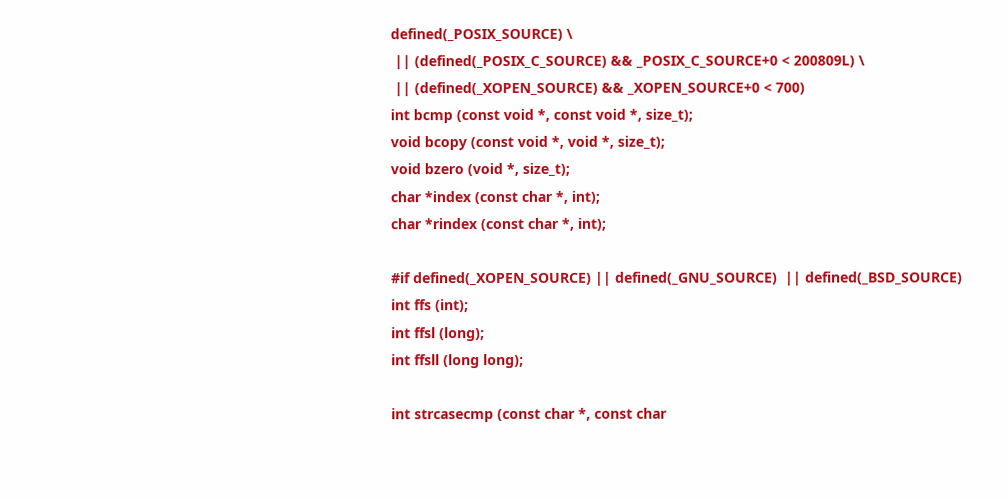defined(_POSIX_SOURCE) \
 || (defined(_POSIX_C_SOURCE) && _POSIX_C_SOURCE+0 < 200809L) \
 || (defined(_XOPEN_SOURCE) && _XOPEN_SOURCE+0 < 700)
int bcmp (const void *, const void *, size_t);
void bcopy (const void *, void *, size_t);
void bzero (void *, size_t);
char *index (const char *, int);
char *rindex (const char *, int);

#if defined(_XOPEN_SOURCE) || defined(_GNU_SOURCE)  || defined(_BSD_SOURCE)
int ffs (int);
int ffsl (long);
int ffsll (long long);

int strcasecmp (const char *, const char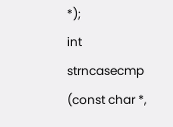*);
int strncasecmp (const char *,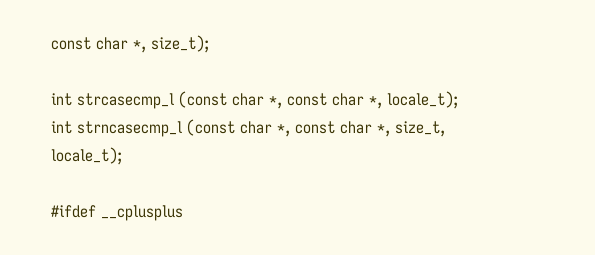const char *, size_t);

int strcasecmp_l (const char *, const char *, locale_t);
int strncasecmp_l (const char *, const char *, size_t, locale_t);

#ifdef __cplusplus